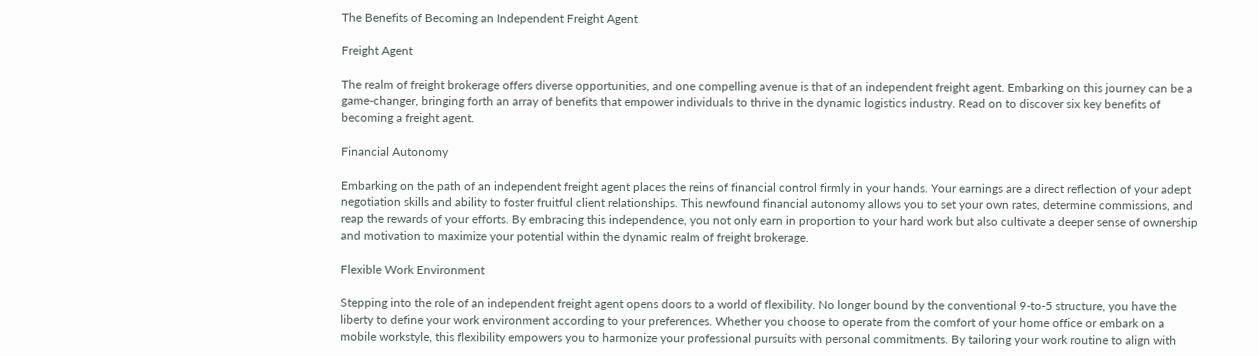The Benefits of Becoming an Independent Freight Agent

Freight Agent

The realm of freight brokerage offers diverse opportunities, and one compelling avenue is that of an independent freight agent. Embarking on this journey can be a game-changer, bringing forth an array of benefits that empower individuals to thrive in the dynamic logistics industry. Read on to discover six key benefits of becoming a freight agent.

Financial Autonomy

Embarking on the path of an independent freight agent places the reins of financial control firmly in your hands. Your earnings are a direct reflection of your adept negotiation skills and ability to foster fruitful client relationships. This newfound financial autonomy allows you to set your own rates, determine commissions, and reap the rewards of your efforts. By embracing this independence, you not only earn in proportion to your hard work but also cultivate a deeper sense of ownership and motivation to maximize your potential within the dynamic realm of freight brokerage.

Flexible Work Environment

Stepping into the role of an independent freight agent opens doors to a world of flexibility. No longer bound by the conventional 9-to-5 structure, you have the liberty to define your work environment according to your preferences. Whether you choose to operate from the comfort of your home office or embark on a mobile workstyle, this flexibility empowers you to harmonize your professional pursuits with personal commitments. By tailoring your work routine to align with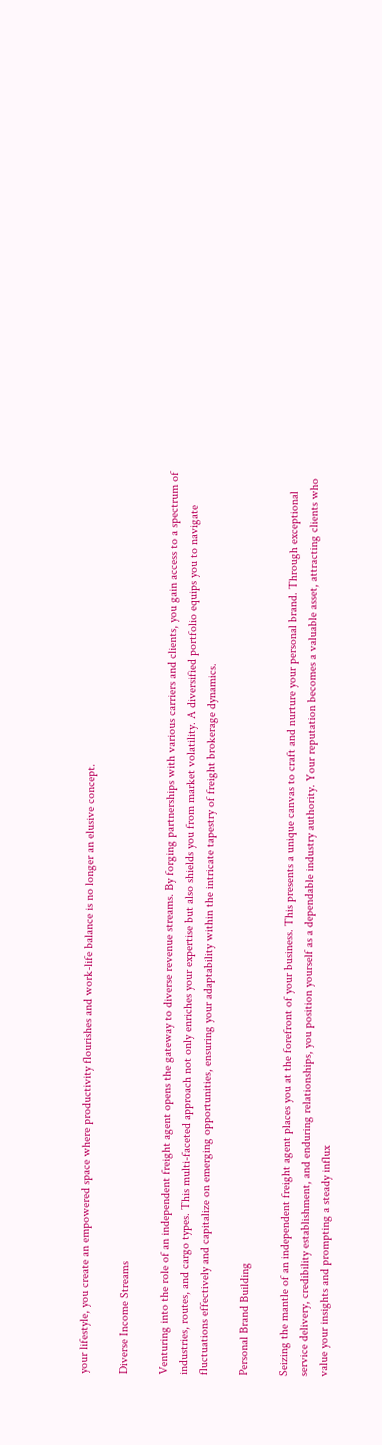your lifestyle, you create an empowered space where productivity flourishes and work-life balance is no longer an elusive concept.

Diverse Income Streams

Venturing into the role of an independent freight agent opens the gateway to diverse revenue streams. By forging partnerships with various carriers and clients, you gain access to a spectrum of industries, routes, and cargo types. This multi-faceted approach not only enriches your expertise but also shields you from market volatility. A diversified portfolio equips you to navigate fluctuations effectively and capitalize on emerging opportunities, ensuring your adaptability within the intricate tapestry of freight brokerage dynamics.

Personal Brand Building

Seizing the mantle of an independent freight agent places you at the forefront of your business. This presents a unique canvas to craft and nurture your personal brand. Through exceptional service delivery, credibility establishment, and enduring relationships, you position yourself as a dependable industry authority. Your reputation becomes a valuable asset, attracting clients who value your insights and prompting a steady influx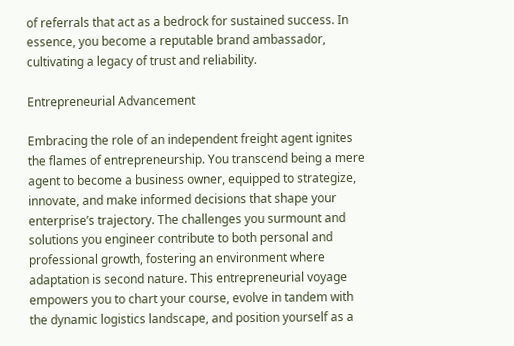of referrals that act as a bedrock for sustained success. In essence, you become a reputable brand ambassador, cultivating a legacy of trust and reliability.

Entrepreneurial Advancement

Embracing the role of an independent freight agent ignites the flames of entrepreneurship. You transcend being a mere agent to become a business owner, equipped to strategize, innovate, and make informed decisions that shape your enterprise’s trajectory. The challenges you surmount and solutions you engineer contribute to both personal and professional growth, fostering an environment where adaptation is second nature. This entrepreneurial voyage empowers you to chart your course, evolve in tandem with the dynamic logistics landscape, and position yourself as a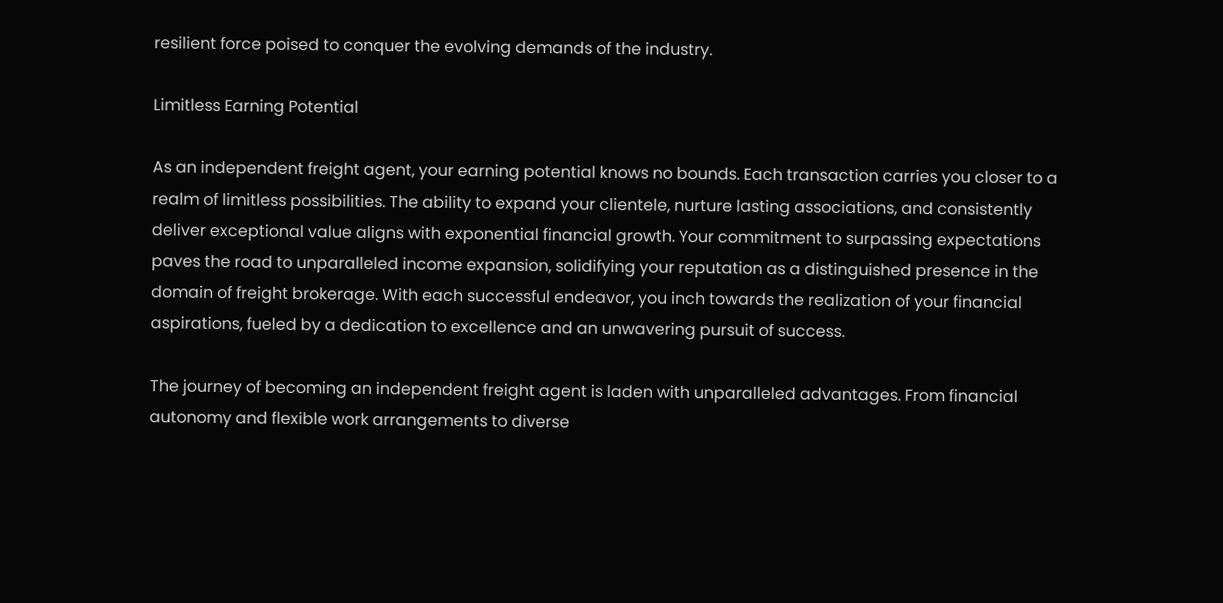resilient force poised to conquer the evolving demands of the industry.

Limitless Earning Potential

As an independent freight agent, your earning potential knows no bounds. Each transaction carries you closer to a realm of limitless possibilities. The ability to expand your clientele, nurture lasting associations, and consistently deliver exceptional value aligns with exponential financial growth. Your commitment to surpassing expectations paves the road to unparalleled income expansion, solidifying your reputation as a distinguished presence in the domain of freight brokerage. With each successful endeavor, you inch towards the realization of your financial aspirations, fueled by a dedication to excellence and an unwavering pursuit of success.

The journey of becoming an independent freight agent is laden with unparalleled advantages. From financial autonomy and flexible work arrangements to diverse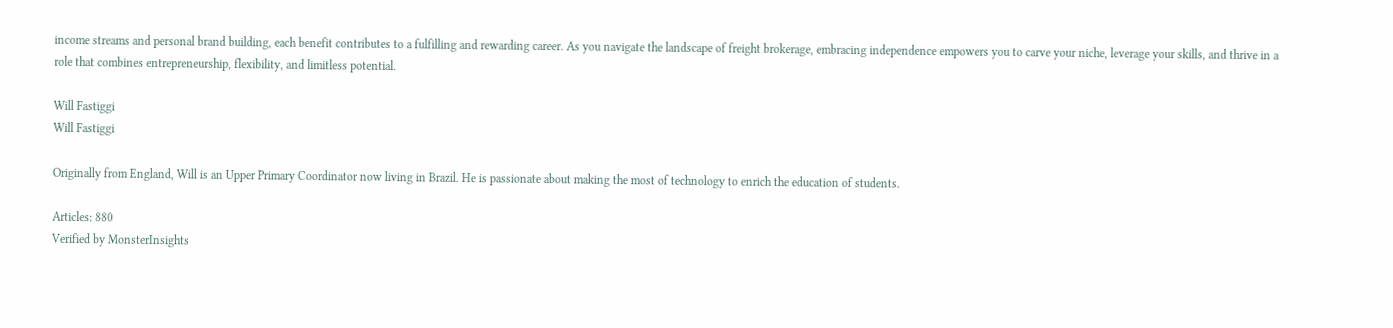income streams and personal brand building, each benefit contributes to a fulfilling and rewarding career. As you navigate the landscape of freight brokerage, embracing independence empowers you to carve your niche, leverage your skills, and thrive in a role that combines entrepreneurship, flexibility, and limitless potential.

Will Fastiggi
Will Fastiggi

Originally from England, Will is an Upper Primary Coordinator now living in Brazil. He is passionate about making the most of technology to enrich the education of students.

Articles: 880
Verified by MonsterInsights